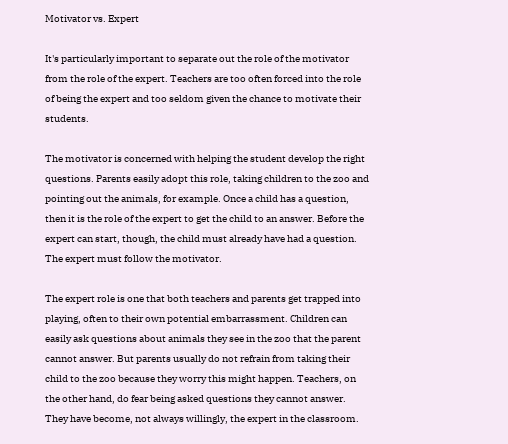Motivator vs. Expert

It's particularly important to separate out the role of the motivator from the role of the expert. Teachers are too often forced into the role of being the expert and too seldom given the chance to motivate their students.

The motivator is concerned with helping the student develop the right questions. Parents easily adopt this role, taking children to the zoo and pointing out the animals, for example. Once a child has a question, then it is the role of the expert to get the child to an answer. Before the expert can start, though, the child must already have had a question. The expert must follow the motivator.

The expert role is one that both teachers and parents get trapped into playing, often to their own potential embarrassment. Children can easily ask questions about animals they see in the zoo that the parent cannot answer. But parents usually do not refrain from taking their child to the zoo because they worry this might happen. Teachers, on the other hand, do fear being asked questions they cannot answer. They have become, not always willingly, the expert in the classroom.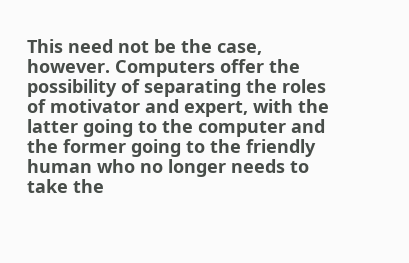This need not be the case, however. Computers offer the possibility of separating the roles of motivator and expert, with the latter going to the computer and the former going to the friendly human who no longer needs to take the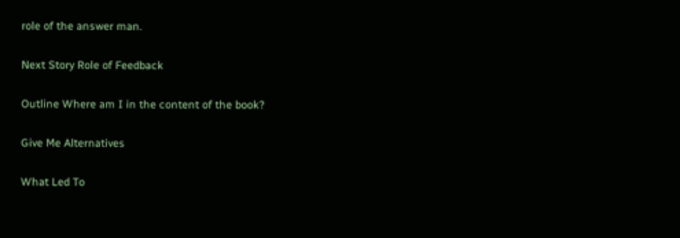role of the answer man.

Next Story Role of Feedback

Outline Where am I in the content of the book?

Give Me Alternatives

What Led To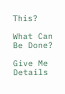This?

What Can Be Done?

Give Me Details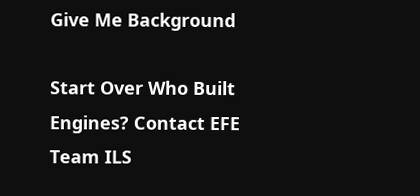Give Me Background

Start Over Who Built Engines? Contact EFE Team ILS